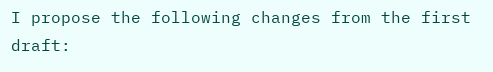I propose the following changes from the first draft: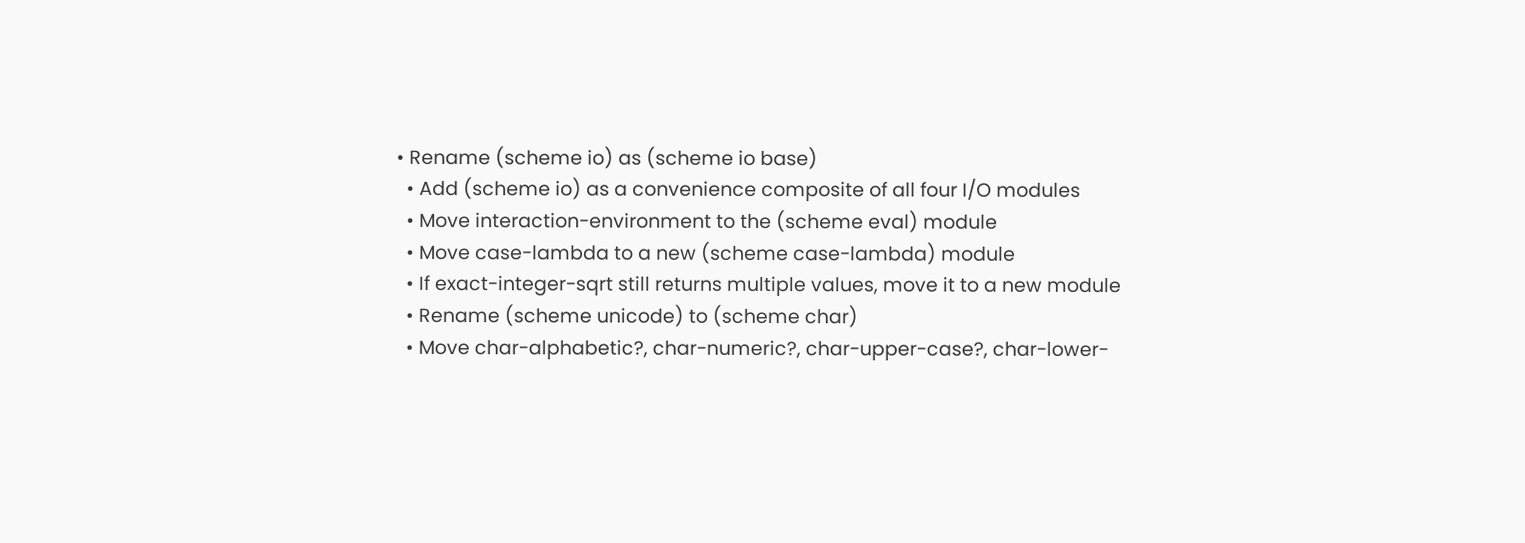• Rename (scheme io) as (scheme io base)
  • Add (scheme io) as a convenience composite of all four I/O modules
  • Move interaction-environment to the (scheme eval) module
  • Move case-lambda to a new (scheme case-lambda) module
  • If exact-integer-sqrt still returns multiple values, move it to a new module
  • Rename (scheme unicode) to (scheme char)
  • Move char-alphabetic?, char-numeric?, char-upper-case?, char-lower-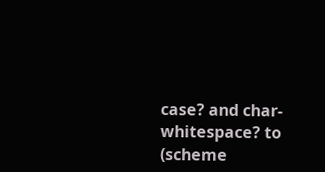case? and char-whitespace? to (scheme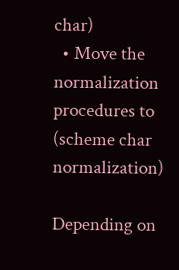char)
  • Move the normalization procedures to (scheme char normalization)

Depending on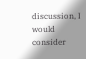discussion, I would consider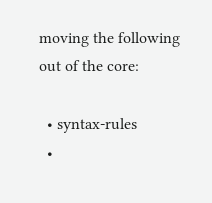moving the following out of the core:

  • syntax-rules
  •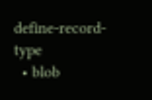define-record-type
  • blob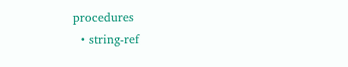procedures
  • string-ref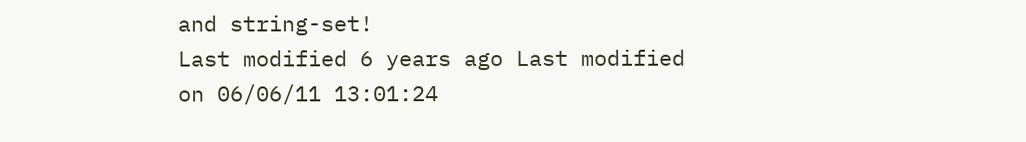and string-set!
Last modified 6 years ago Last modified on 06/06/11 13:01:24